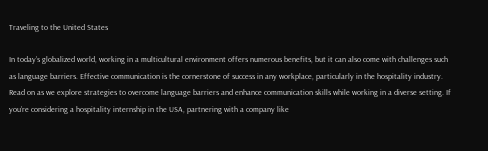Traveling to the United States

In today’s globalized world, working in a multicultural environment offers numerous benefits, but it can also come with challenges such as language barriers. Effective communication is the cornerstone of success in any workplace, particularly in the hospitality industry. Read on as we explore strategies to overcome language barriers and enhance communication skills while working in a diverse setting. If you’re considering a hospitality internship in the USA, partnering with a company like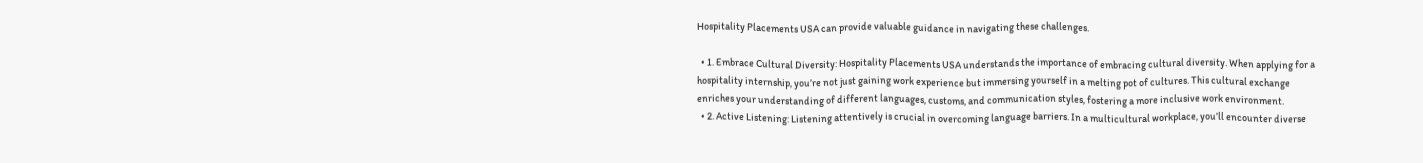Hospitality Placements USA can provide valuable guidance in navigating these challenges.

  • 1. Embrace Cultural Diversity: Hospitality Placements USA understands the importance of embracing cultural diversity. When applying for a hospitality internship, you’re not just gaining work experience but immersing yourself in a melting pot of cultures. This cultural exchange enriches your understanding of different languages, customs, and communication styles, fostering a more inclusive work environment.
  • 2. Active Listening: Listening attentively is crucial in overcoming language barriers. In a multicultural workplace, you’ll encounter diverse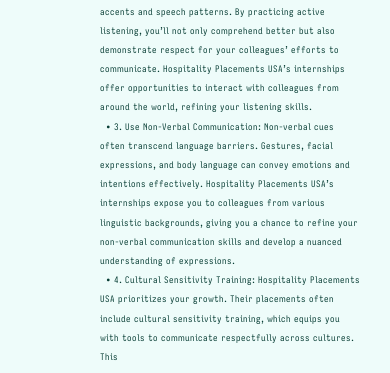accents and speech patterns. By practicing active listening, you’ll not only comprehend better but also demonstrate respect for your colleagues’ efforts to communicate. Hospitality Placements USA’s internships offer opportunities to interact with colleagues from around the world, refining your listening skills.
  • 3. Use Non-Verbal Communication: Non-verbal cues often transcend language barriers. Gestures, facial expressions, and body language can convey emotions and intentions effectively. Hospitality Placements USA’s internships expose you to colleagues from various linguistic backgrounds, giving you a chance to refine your non-verbal communication skills and develop a nuanced understanding of expressions.
  • 4. Cultural Sensitivity Training: Hospitality Placements USA prioritizes your growth. Their placements often include cultural sensitivity training, which equips you with tools to communicate respectfully across cultures. This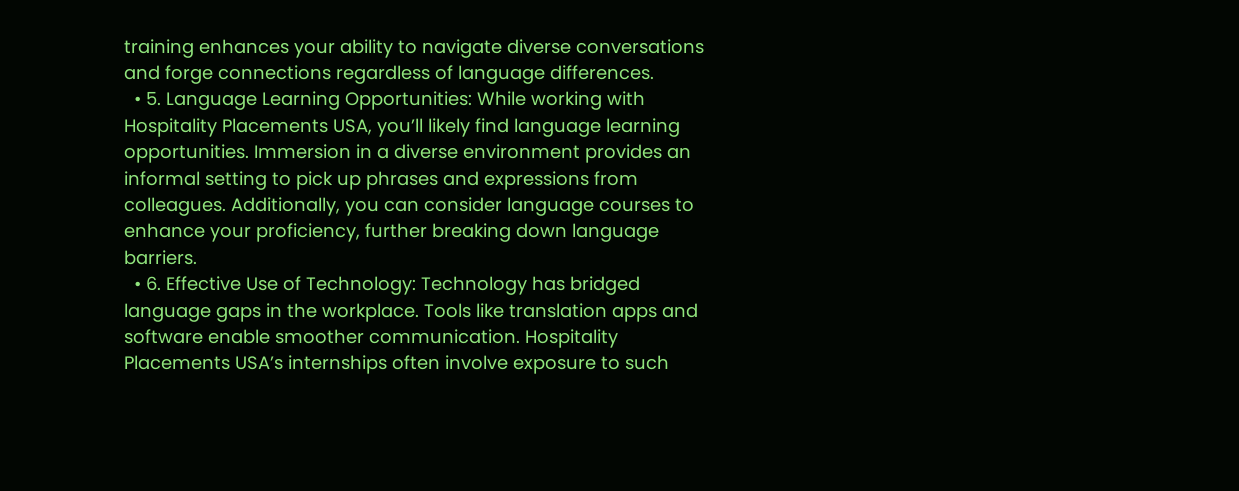training enhances your ability to navigate diverse conversations and forge connections regardless of language differences.
  • 5. Language Learning Opportunities: While working with Hospitality Placements USA, you’ll likely find language learning opportunities. Immersion in a diverse environment provides an informal setting to pick up phrases and expressions from colleagues. Additionally, you can consider language courses to enhance your proficiency, further breaking down language barriers.
  • 6. Effective Use of Technology: Technology has bridged language gaps in the workplace. Tools like translation apps and software enable smoother communication. Hospitality Placements USA’s internships often involve exposure to such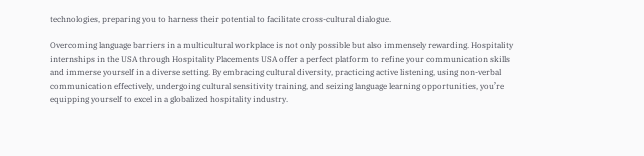technologies, preparing you to harness their potential to facilitate cross-cultural dialogue.

Overcoming language barriers in a multicultural workplace is not only possible but also immensely rewarding. Hospitality internships in the USA through Hospitality Placements USA offer a perfect platform to refine your communication skills and immerse yourself in a diverse setting. By embracing cultural diversity, practicing active listening, using non-verbal communication effectively, undergoing cultural sensitivity training, and seizing language learning opportunities, you’re equipping yourself to excel in a globalized hospitality industry.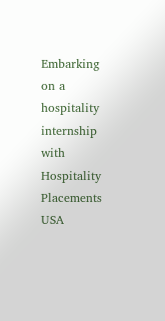Embarking on a hospitality internship with Hospitality Placements USA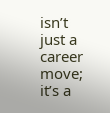isn’t just a career move; it’s a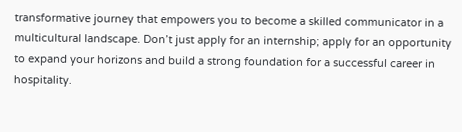transformative journey that empowers you to become a skilled communicator in a multicultural landscape. Don’t just apply for an internship; apply for an opportunity to expand your horizons and build a strong foundation for a successful career in hospitality.